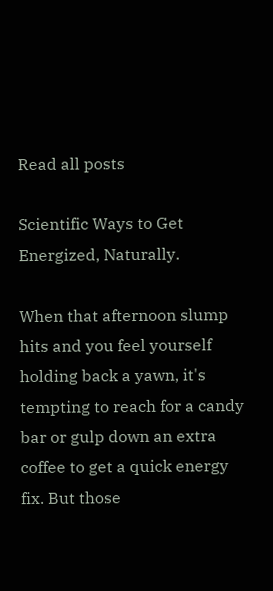Read all posts

Scientific Ways to Get Energized, Naturally.

When that afternoon slump hits and you feel yourself holding back a yawn, it's tempting to reach for a candy bar or gulp down an extra coffee to get a quick energy fix. But those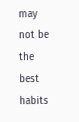may not be the best habits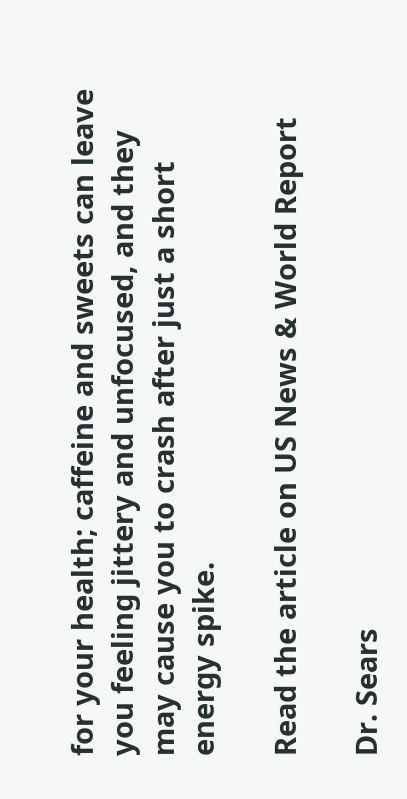for your health; caffeine and sweets can leave you feeling jittery and unfocused, and they may cause you to crash after just a short energy spike.

Read the article on US News & World Report

Dr. Sears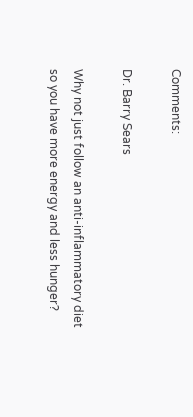Comments:

Dr. Barry Sears

Why not just follow an anti-inflammatory diet so you have more energy and less hunger?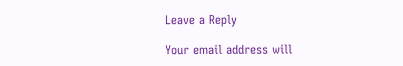Leave a Reply

Your email address will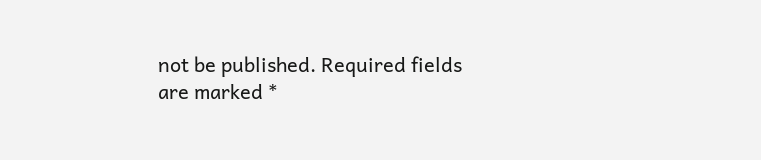not be published. Required fields are marked *